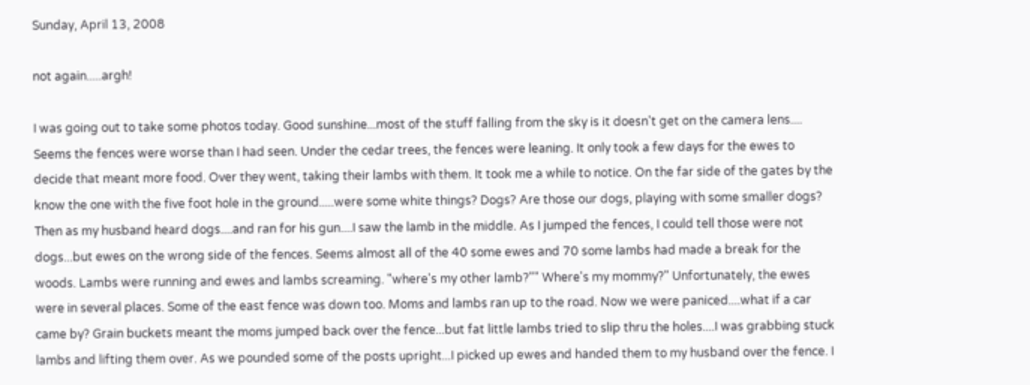Sunday, April 13, 2008

not again.....argh!

I was going out to take some photos today. Good sunshine...most of the stuff falling from the sky is it doesn't get on the camera lens....
Seems the fences were worse than I had seen. Under the cedar trees, the fences were leaning. It only took a few days for the ewes to decide that meant more food. Over they went, taking their lambs with them. It took me a while to notice. On the far side of the gates by the know the one with the five foot hole in the ground.....were some white things? Dogs? Are those our dogs, playing with some smaller dogs? Then as my husband heard dogs....and ran for his gun....I saw the lamb in the middle. As I jumped the fences, I could tell those were not dogs...but ewes on the wrong side of the fences. Seems almost all of the 40 some ewes and 70 some lambs had made a break for the woods. Lambs were running and ewes and lambs screaming. "where's my other lamb?"" Where's my mommy?" Unfortunately, the ewes were in several places. Some of the east fence was down too. Moms and lambs ran up to the road. Now we were paniced....what if a car came by? Grain buckets meant the moms jumped back over the fence...but fat little lambs tried to slip thru the holes....I was grabbing stuck lambs and lifting them over. As we pounded some of the posts upright...I picked up ewes and handed them to my husband over the fence. I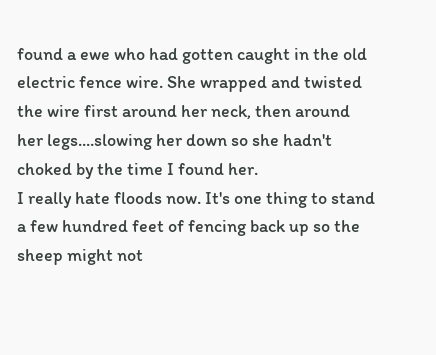found a ewe who had gotten caught in the old electric fence wire. She wrapped and twisted the wire first around her neck, then around her legs....slowing her down so she hadn't choked by the time I found her.
I really hate floods now. It's one thing to stand a few hundred feet of fencing back up so the sheep might not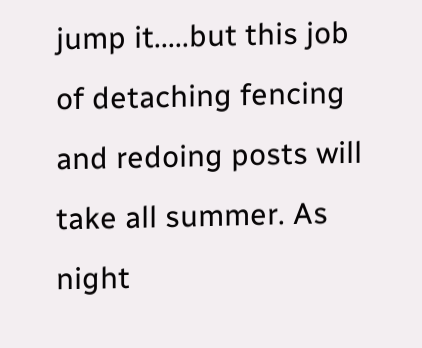jump it.....but this job of detaching fencing and redoing posts will take all summer. As night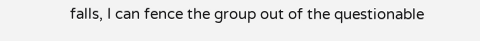falls, I can fence the group out of the questionable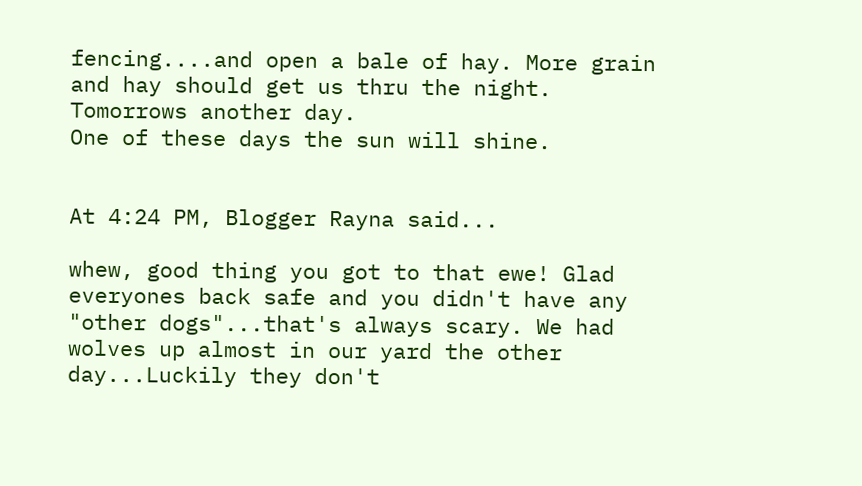fencing....and open a bale of hay. More grain and hay should get us thru the night.
Tomorrows another day.
One of these days the sun will shine.


At 4:24 PM, Blogger Rayna said...

whew, good thing you got to that ewe! Glad everyones back safe and you didn't have any "other dogs"...that's always scary. We had wolves up almost in our yard the other day...Luckily they don't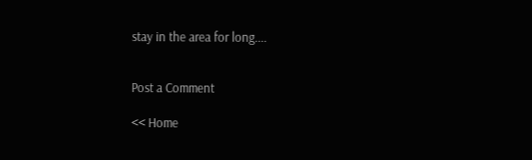stay in the area for long....


Post a Comment

<< Home